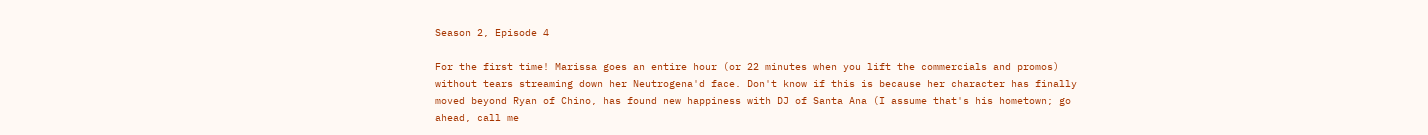Season 2, Episode 4

For the first time! Marissa goes an entire hour (or 22 minutes when you lift the commercials and promos) without tears streaming down her Neutrogena'd face. Don't know if this is because her character has finally moved beyond Ryan of Chino, has found new happiness with DJ of Santa Ana (I assume that's his hometown; go ahead, call me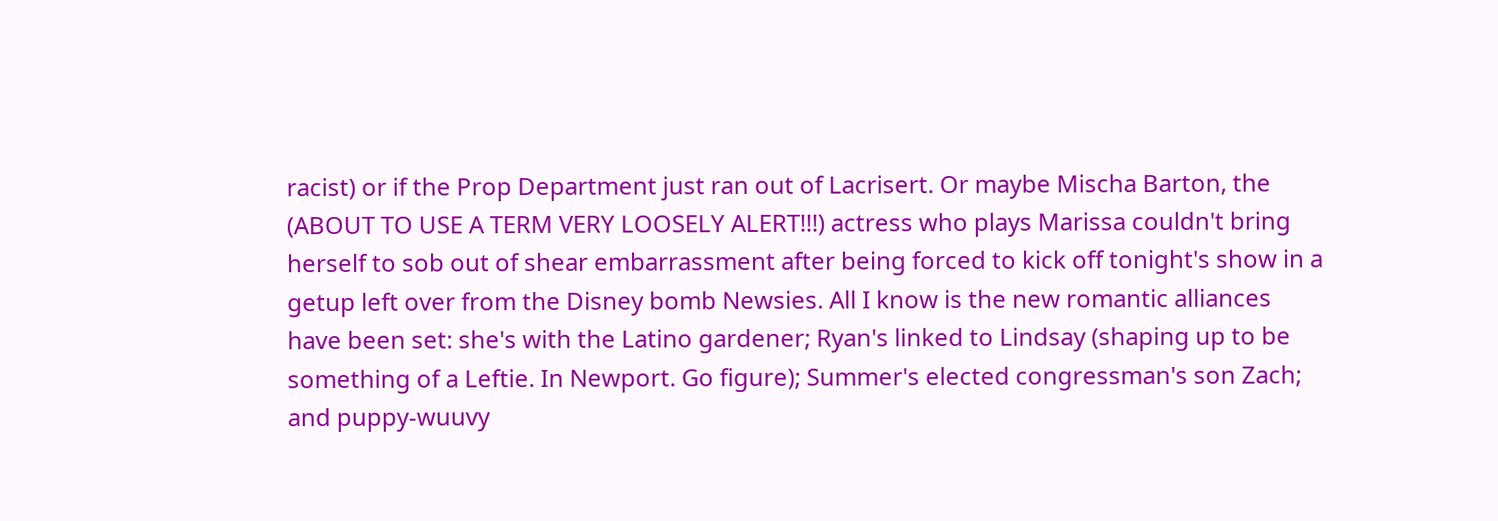racist) or if the Prop Department just ran out of Lacrisert. Or maybe Mischa Barton, the (ABOUT TO USE A TERM VERY LOOSELY ALERT!!!) actress who plays Marissa couldn't bring herself to sob out of shear embarrassment after being forced to kick off tonight's show in a getup left over from the Disney bomb Newsies. All I know is the new romantic alliances have been set: she's with the Latino gardener; Ryan's linked to Lindsay (shaping up to be something of a Leftie. In Newport. Go figure); Summer's elected congressman's son Zach; and puppy-wuuvy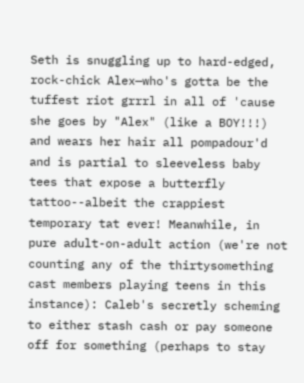Seth is snuggling up to hard-edged, rock-chick Alex—who's gotta be the tuffest riot grrrl in all of 'cause she goes by "Alex" (like a BOY!!!) and wears her hair all pompadour'd and is partial to sleeveless baby tees that expose a butterfly tattoo--albeit the crappiest temporary tat ever! Meanwhile, in pure adult-on-adult action (we're not counting any of the thirtysomething cast members playing teens in this instance): Caleb's secretly scheming to either stash cash or pay someone off for something (perhaps to stay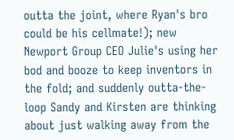outta the joint, where Ryan's bro could be his cellmate!); new Newport Group CEO Julie's using her bod and booze to keep inventors in the fold; and suddenly outta-the-loop Sandy and Kirsten are thinking about just walking away from the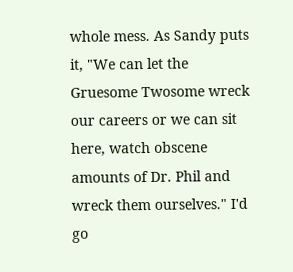whole mess. As Sandy puts it, "We can let the Gruesome Twosome wreck our careers or we can sit here, watch obscene amounts of Dr. Phil and wreck them ourselves." I'd go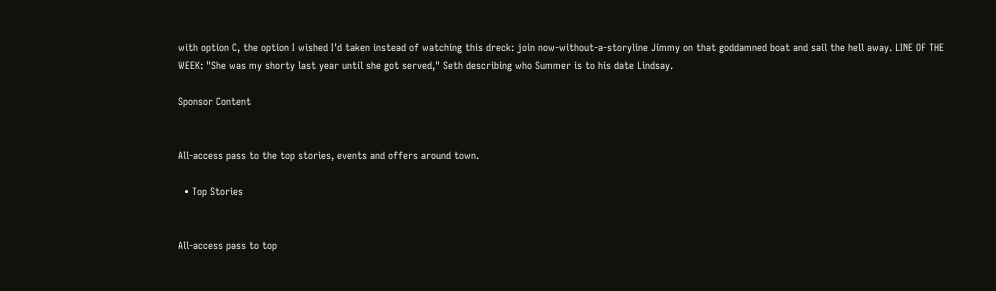with option C, the option I wished I'd taken instead of watching this dreck: join now-without-a-storyline Jimmy on that goddamned boat and sail the hell away. LINE OF THE WEEK: "She was my shorty last year until she got served," Seth describing who Summer is to his date Lindsay.

Sponsor Content


All-access pass to the top stories, events and offers around town.

  • Top Stories


All-access pass to top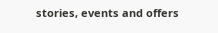stories, events and offers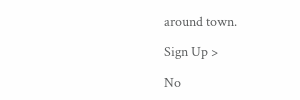around town.

Sign Up >

No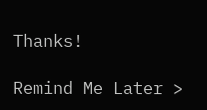Thanks!

Remind Me Later >